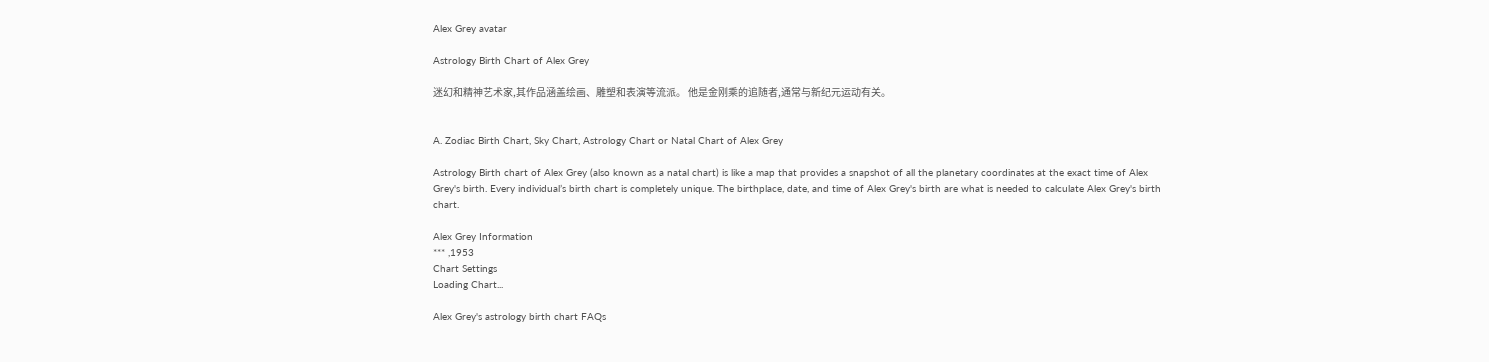Alex Grey avatar

Astrology Birth Chart of Alex Grey

迷幻和精神艺术家,其作品涵盖绘画、雕塑和表演等流派。 他是金刚乘的追随者,通常与新纪元运动有关。


A. Zodiac Birth Chart, Sky Chart, Astrology Chart or Natal Chart of Alex Grey

Astrology Birth chart of Alex Grey (also known as a natal chart) is like a map that provides a snapshot of all the planetary coordinates at the exact time of Alex Grey's birth. Every individual’s birth chart is completely unique. The birthplace, date, and time of Alex Grey's birth are what is needed to calculate Alex Grey's birth chart.

Alex Grey Information
*** ,1953
Chart Settings
Loading Chart...

Alex Grey's astrology birth chart FAQs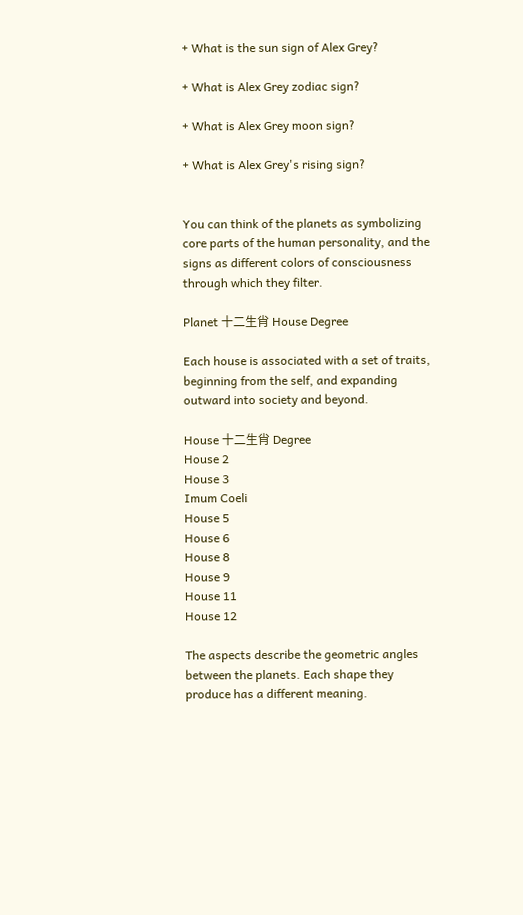+ What is the sun sign of Alex Grey?

+ What is Alex Grey zodiac sign?

+ What is Alex Grey moon sign?

+ What is Alex Grey's rising sign?


You can think of the planets as symbolizing core parts of the human personality, and the signs as different colors of consciousness through which they filter.

Planet 十二生肖 House Degree

Each house is associated with a set of traits, beginning from the self, and expanding outward into society and beyond.

House 十二生肖 Degree
House 2
House 3
Imum Coeli
House 5
House 6
House 8
House 9
House 11
House 12

The aspects describe the geometric angles between the planets. Each shape they produce has a different meaning.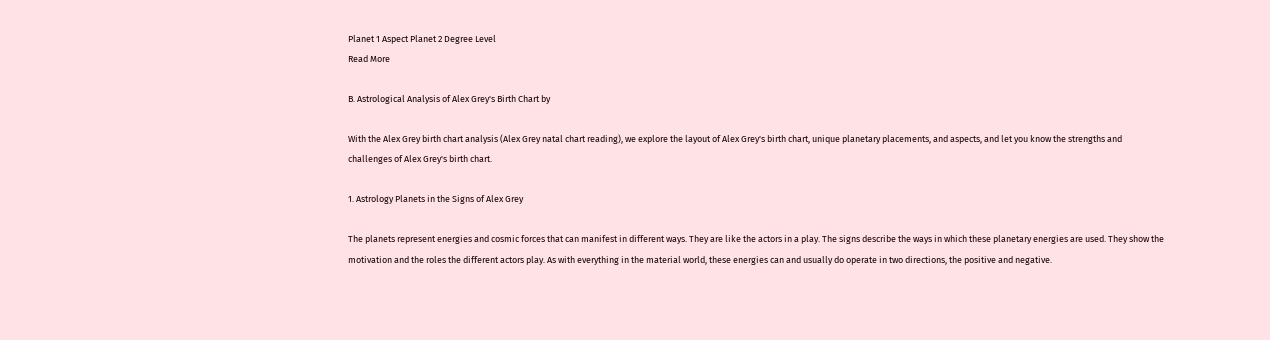Planet 1 Aspect Planet 2 Degree Level
Read More

B. Astrological Analysis of Alex Grey's Birth Chart by

With the Alex Grey birth chart analysis (Alex Grey natal chart reading), we explore the layout of Alex Grey's birth chart, unique planetary placements, and aspects, and let you know the strengths and challenges of Alex Grey's birth chart.

1. Astrology Planets in the Signs of Alex Grey

The planets represent energies and cosmic forces that can manifest in different ways. They are like the actors in a play. The signs describe the ways in which these planetary energies are used. They show the motivation and the roles the different actors play. As with everything in the material world, these energies can and usually do operate in two directions, the positive and negative.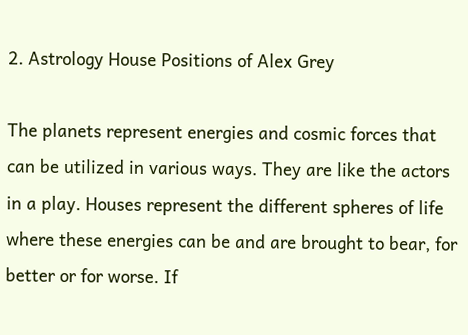2. Astrology House Positions of Alex Grey

The planets represent energies and cosmic forces that can be utilized in various ways. They are like the actors in a play. Houses represent the different spheres of life where these energies can be and are brought to bear, for better or for worse. If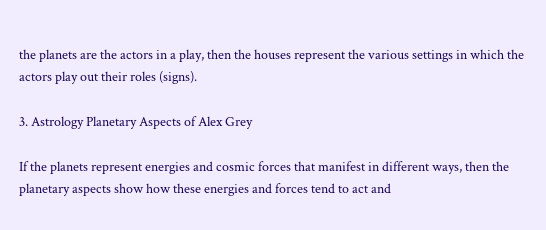the planets are the actors in a play, then the houses represent the various settings in which the actors play out their roles (signs).

3. Astrology Planetary Aspects of Alex Grey

If the planets represent energies and cosmic forces that manifest in different ways, then the planetary aspects show how these energies and forces tend to act and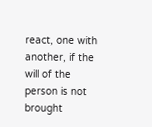react, one with another, if the will of the person is not brought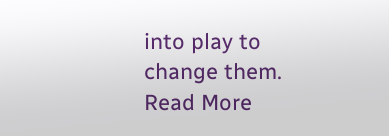into play to change them.
Read More